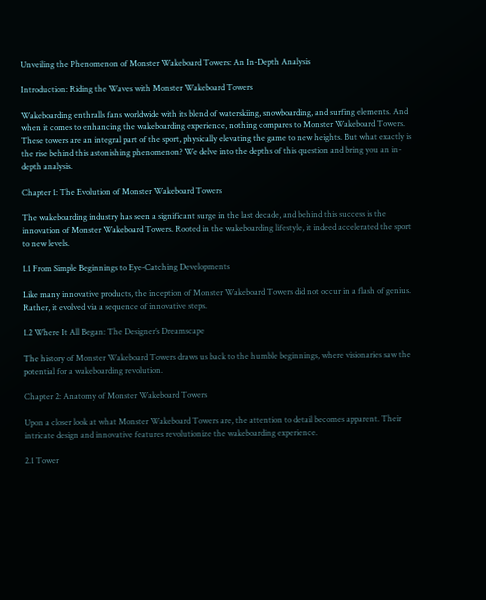Unveiling the Phenomenon of Monster Wakeboard Towers: An In-Depth Analysis

Introduction: Riding the Waves with Monster Wakeboard Towers

Wakeboarding enthralls fans worldwide with its blend of waterskiing, snowboarding, and surfing elements. And when it comes to enhancing the wakeboarding experience, nothing compares to Monster Wakeboard Towers. These towers are an integral part of the sport, physically elevating the game to new heights. But what exactly is the rise behind this astonishing phenomenon? We delve into the depths of this question and bring you an in-depth analysis.

Chapter 1: The Evolution of Monster Wakeboard Towers

The wakeboarding industry has seen a significant surge in the last decade, and behind this success is the innovation of Monster Wakeboard Towers. Rooted in the wakeboarding lifestyle, it indeed accelerated the sport to new levels.

1.1 From Simple Beginnings to Eye-Catching Developments

Like many innovative products, the inception of Monster Wakeboard Towers did not occur in a flash of genius. Rather, it evolved via a sequence of innovative steps.

1.2 Where It All Began: The Designer’s Dreamscape

The history of Monster Wakeboard Towers draws us back to the humble beginnings, where visionaries saw the potential for a wakeboarding revolution.

Chapter 2: Anatomy of Monster Wakeboard Towers

Upon a closer look at what Monster Wakeboard Towers are, the attention to detail becomes apparent. Their intricate design and innovative features revolutionize the wakeboarding experience.

2.1 Tower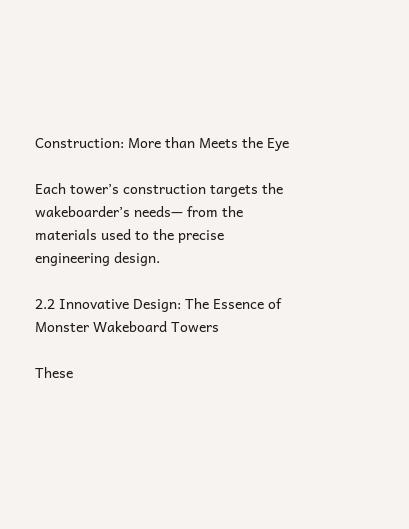Construction: More than Meets the Eye

Each tower’s construction targets the wakeboarder’s needs— from the materials used to the precise engineering design.

2.2 Innovative Design: The Essence of Monster Wakeboard Towers

These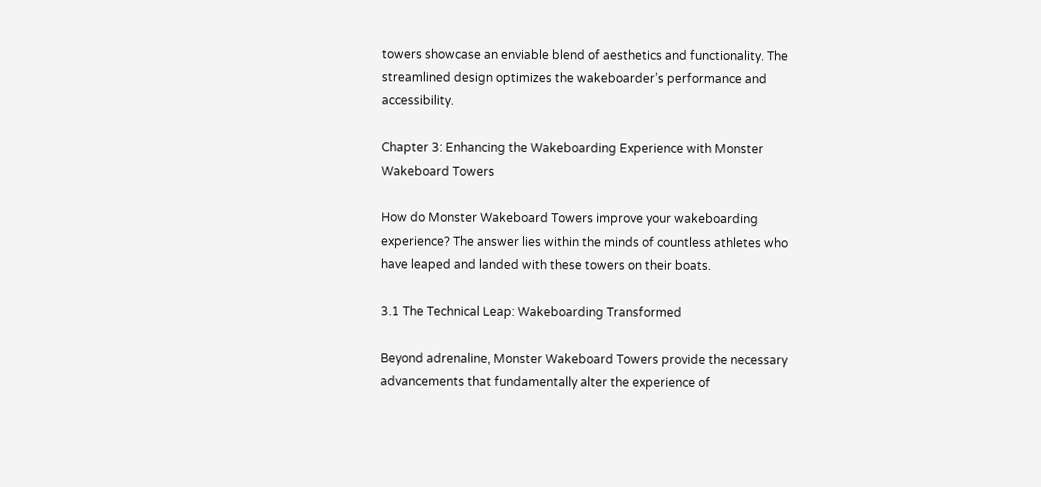towers showcase an enviable blend of aesthetics and functionality. The streamlined design optimizes the wakeboarder’s performance and accessibility.

Chapter 3: Enhancing the Wakeboarding Experience with Monster Wakeboard Towers

How do Monster Wakeboard Towers improve your wakeboarding experience? The answer lies within the minds of countless athletes who have leaped and landed with these towers on their boats.

3.1 The Technical Leap: Wakeboarding Transformed

Beyond adrenaline, Monster Wakeboard Towers provide the necessary advancements that fundamentally alter the experience of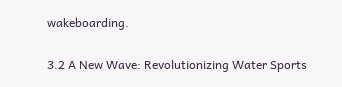wakeboarding.

3.2 A New Wave: Revolutionizing Water Sports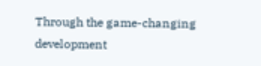Through the game-changing development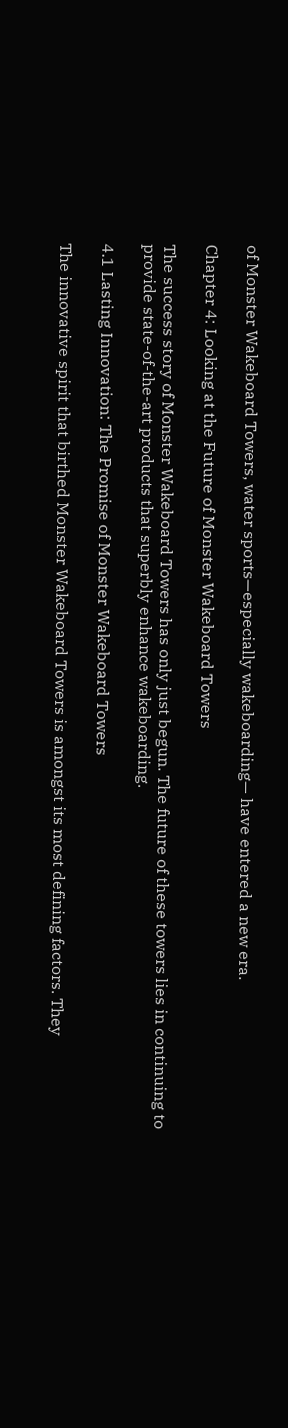of Monster Wakeboard Towers, water sports—especially wakeboarding— have entered a new era.

Chapter 4: Looking at the Future of Monster Wakeboard Towers

The success story of Monster Wakeboard Towers has only just begun. The future of these towers lies in continuing to provide state-of-the-art products that superbly enhance wakeboarding.

4.1 Lasting Innovation: The Promise of Monster Wakeboard Towers

The innovative spirit that birthed Monster Wakeboard Towers is amongst its most defining factors. They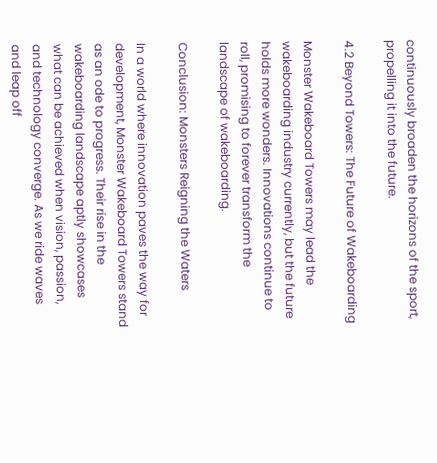continuously broaden the horizons of the sport, propelling it into the future.

4.2 Beyond Towers: The Future of Wakeboarding

Monster Wakeboard Towers may lead the wakeboarding industry currently, but the future holds more wonders. Innovations continue to roll, promising to forever transform the landscape of wakeboarding.

Conclusion: Monsters Reigning the Waters

In a world where innovation paves the way for development, Monster Wakeboard Towers stand as an ode to progress. Their rise in the wakeboarding landscape aptly showcases what can be achieved when vision, passion, and technology converge. As we ride waves and leap off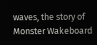waves, the story of Monster Wakeboard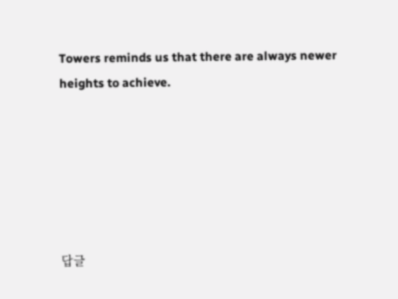Towers reminds us that there are always newer heights to achieve.






답글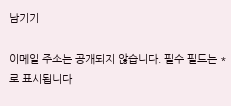남기기

이메일 주소는 공개되지 않습니다. 필수 필드는 *로 표시됩니다